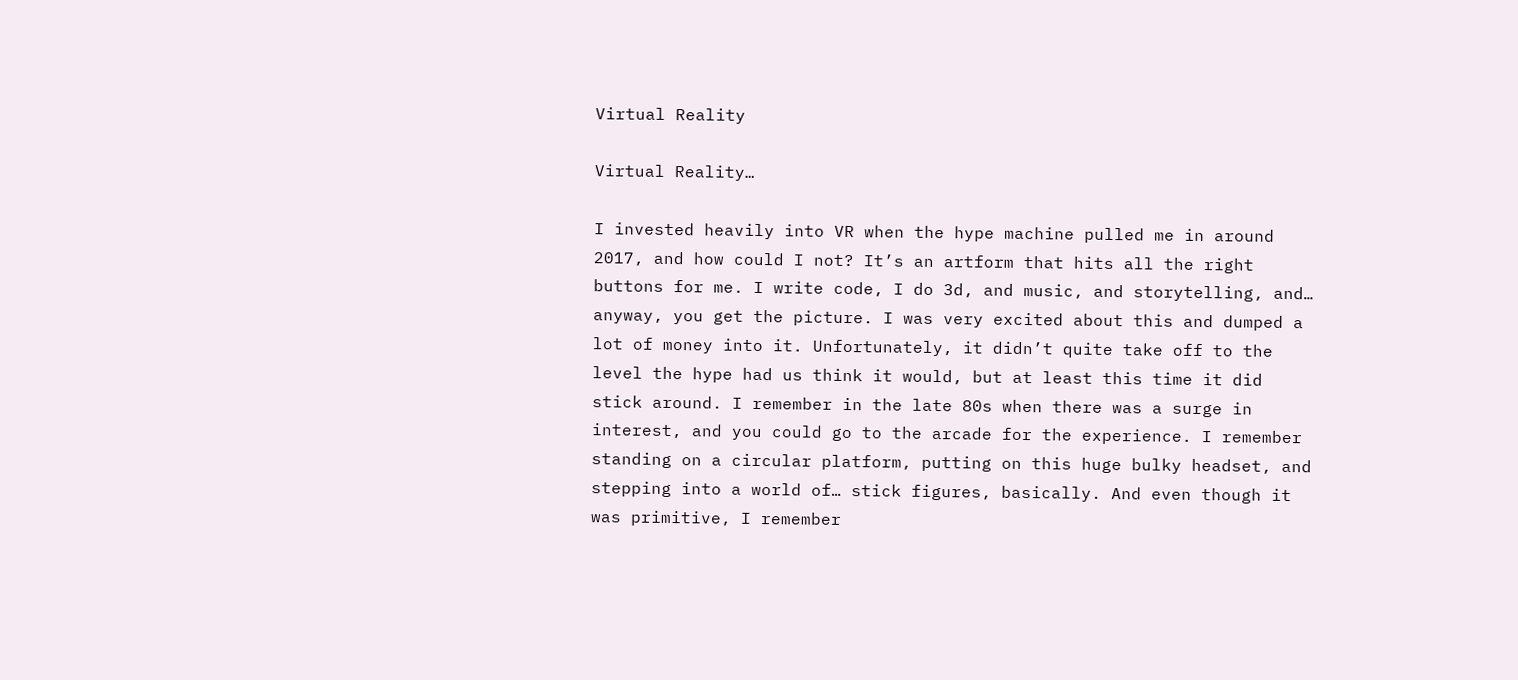Virtual Reality

Virtual Reality…

I invested heavily into VR when the hype machine pulled me in around 2017, and how could I not? It’s an artform that hits all the right buttons for me. I write code, I do 3d, and music, and storytelling, and… anyway, you get the picture. I was very excited about this and dumped a lot of money into it. Unfortunately, it didn’t quite take off to the level the hype had us think it would, but at least this time it did stick around. I remember in the late 80s when there was a surge in interest, and you could go to the arcade for the experience. I remember standing on a circular platform, putting on this huge bulky headset, and stepping into a world of… stick figures, basically. And even though it was primitive, I remember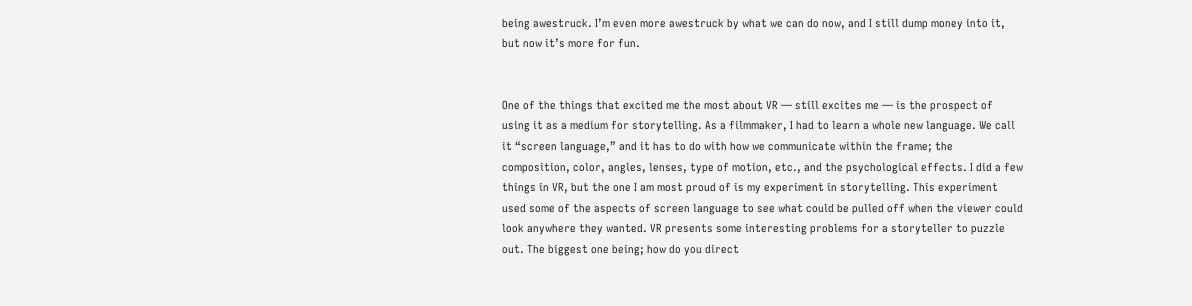being awestruck. I’m even more awestruck by what we can do now, and I still dump money into it, but now it’s more for fun.


One of the things that excited me the most about VR — still excites me — is the prospect of using it as a medium for storytelling. As a filmmaker, I had to learn a whole new language. We call it “screen language,” and it has to do with how we communicate within the frame; the composition, color, angles, lenses, type of motion, etc., and the psychological effects. I did a few things in VR, but the one I am most proud of is my experiment in storytelling. This experiment used some of the aspects of screen language to see what could be pulled off when the viewer could look anywhere they wanted. VR presents some interesting problems for a storyteller to puzzle out. The biggest one being; how do you direct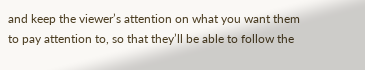and keep the viewer’s attention on what you want them to pay attention to, so that they’ll be able to follow the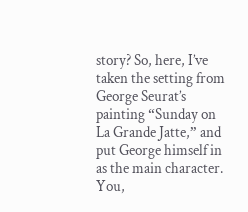story? So, here, I’ve taken the setting from George Seurat’s painting “Sunday on La Grande Jatte,” and put George himself in as the main character. You,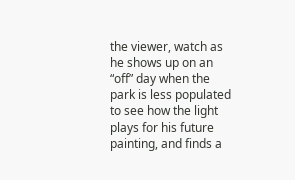the viewer, watch as he shows up on an “off” day when the park is less populated to see how the light plays for his future painting, and finds a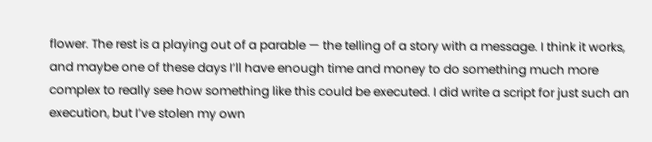flower. The rest is a playing out of a parable — the telling of a story with a message. I think it works, and maybe one of these days I’ll have enough time and money to do something much more complex to really see how something like this could be executed. I did write a script for just such an execution, but I’ve stolen my own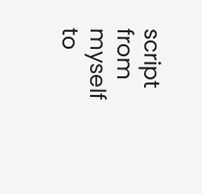script from myself to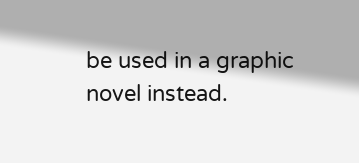be used in a graphic novel instead.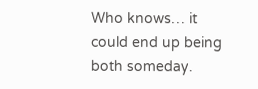Who knows… it could end up being both someday.